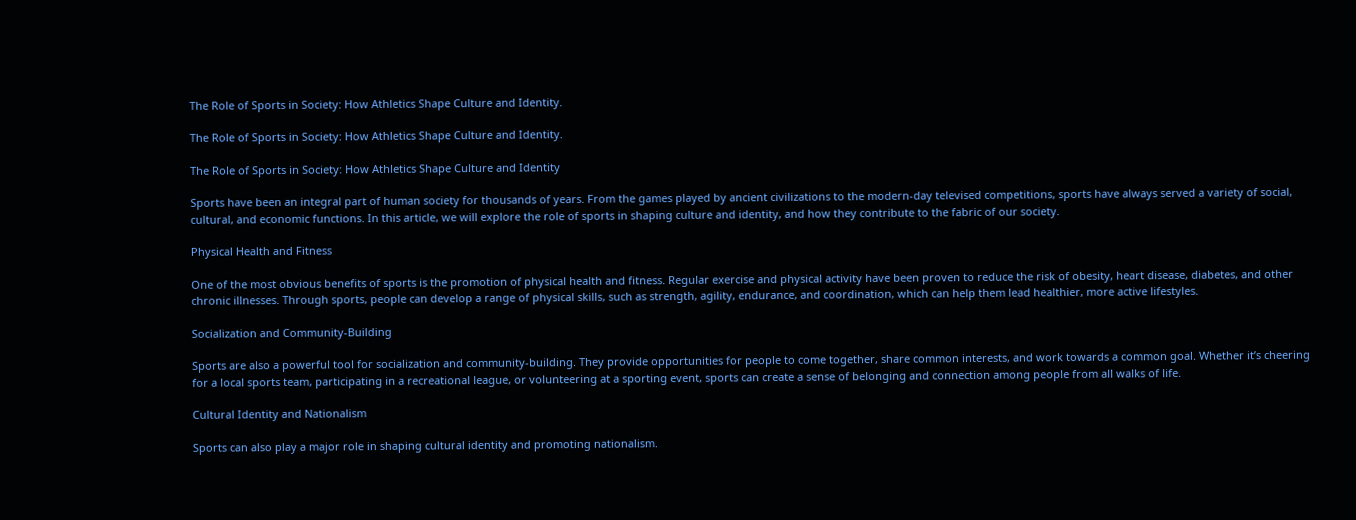The Role of Sports in Society: How Athletics Shape Culture and Identity.

The Role of Sports in Society: How Athletics Shape Culture and Identity.

The Role of Sports in Society: How Athletics Shape Culture and Identity

Sports have been an integral part of human society for thousands of years. From the games played by ancient civilizations to the modern-day televised competitions, sports have always served a variety of social, cultural, and economic functions. In this article, we will explore the role of sports in shaping culture and identity, and how they contribute to the fabric of our society.

Physical Health and Fitness

One of the most obvious benefits of sports is the promotion of physical health and fitness. Regular exercise and physical activity have been proven to reduce the risk of obesity, heart disease, diabetes, and other chronic illnesses. Through sports, people can develop a range of physical skills, such as strength, agility, endurance, and coordination, which can help them lead healthier, more active lifestyles.

Socialization and Community-Building

Sports are also a powerful tool for socialization and community-building. They provide opportunities for people to come together, share common interests, and work towards a common goal. Whether it’s cheering for a local sports team, participating in a recreational league, or volunteering at a sporting event, sports can create a sense of belonging and connection among people from all walks of life.

Cultural Identity and Nationalism

Sports can also play a major role in shaping cultural identity and promoting nationalism.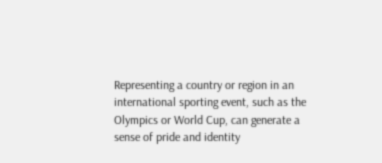Representing a country or region in an international sporting event, such as the Olympics or World Cup, can generate a sense of pride and identity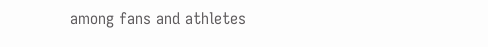among fans and athletes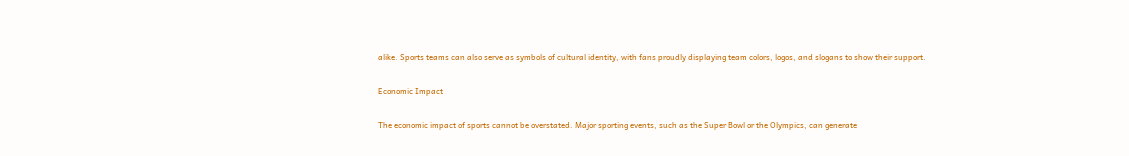alike. Sports teams can also serve as symbols of cultural identity, with fans proudly displaying team colors, logos, and slogans to show their support.

Economic Impact

The economic impact of sports cannot be overstated. Major sporting events, such as the Super Bowl or the Olympics, can generate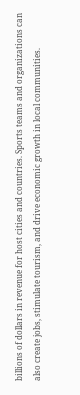billions of dollars in revenue for host cities and countries. Sports teams and organizations can also create jobs, stimulate tourism, and drive economic growth in local communities.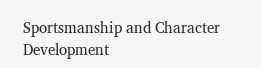Sportsmanship and Character Development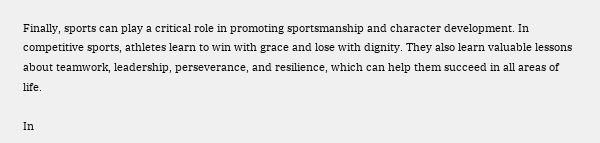Finally, sports can play a critical role in promoting sportsmanship and character development. In competitive sports, athletes learn to win with grace and lose with dignity. They also learn valuable lessons about teamwork, leadership, perseverance, and resilience, which can help them succeed in all areas of life.

In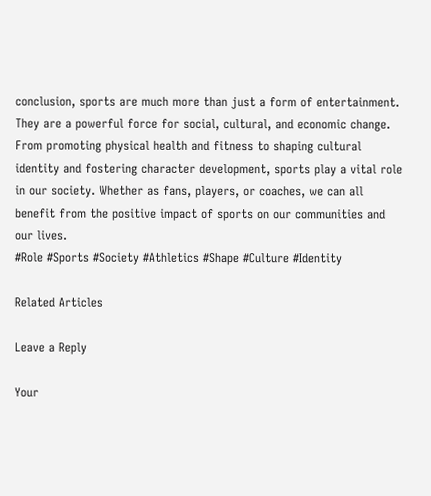conclusion, sports are much more than just a form of entertainment. They are a powerful force for social, cultural, and economic change. From promoting physical health and fitness to shaping cultural identity and fostering character development, sports play a vital role in our society. Whether as fans, players, or coaches, we can all benefit from the positive impact of sports on our communities and our lives.
#Role #Sports #Society #Athletics #Shape #Culture #Identity

Related Articles

Leave a Reply

Your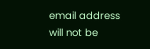email address will not be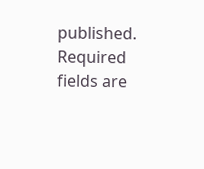published. Required fields are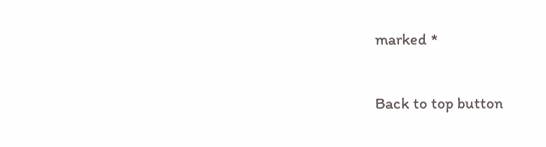marked *

Back to top button